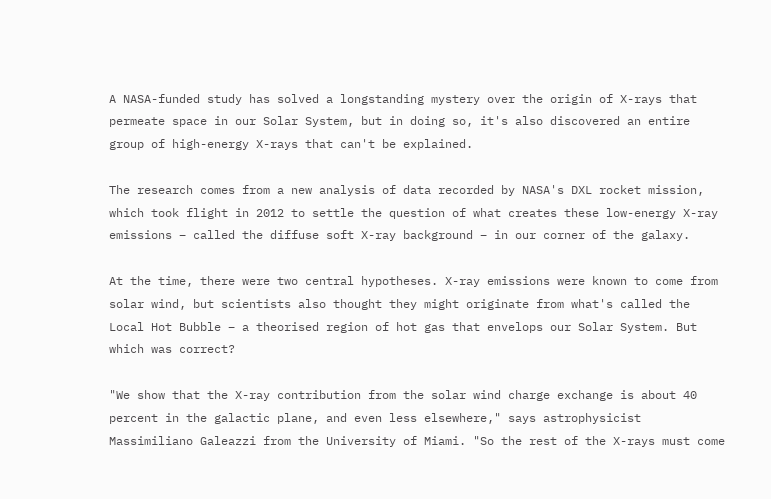A NASA-funded study has solved a longstanding mystery over the origin of X-rays that permeate space in our Solar System, but in doing so, it's also discovered an entire group of high-energy X-rays that can't be explained.

The research comes from a new analysis of data recorded by NASA's DXL rocket mission, which took flight in 2012 to settle the question of what creates these low-energy X-ray emissions – called the diffuse soft X-ray background – in our corner of the galaxy.

At the time, there were two central hypotheses. X-ray emissions were known to come from solar wind, but scientists also thought they might originate from what's called the Local Hot Bubble – a theorised region of hot gas that envelops our Solar System. But which was correct?

"We show that the X-ray contribution from the solar wind charge exchange is about 40 percent in the galactic plane, and even less elsewhere," says astrophysicist Massimiliano Galeazzi from the University of Miami. "So the rest of the X-rays must come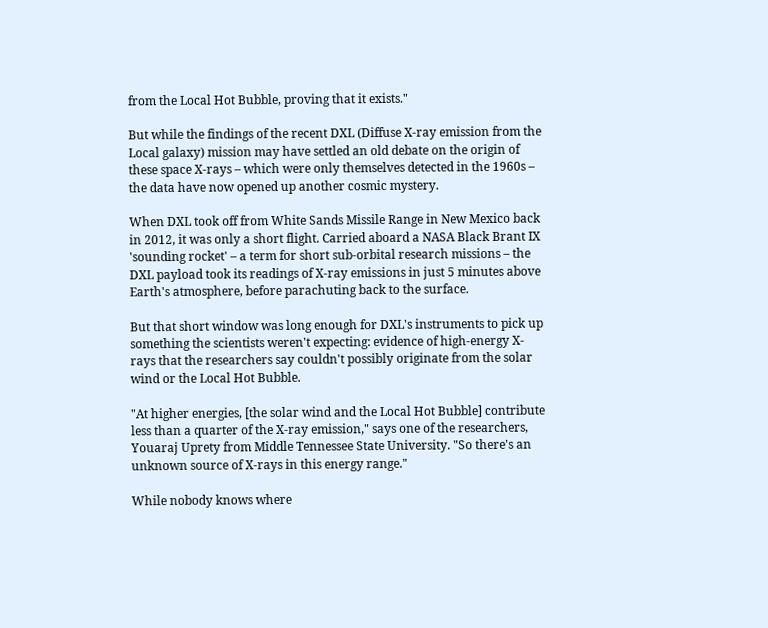from the Local Hot Bubble, proving that it exists."

But while the findings of the recent DXL (Diffuse X-ray emission from the Local galaxy) mission may have settled an old debate on the origin of these space X-rays – which were only themselves detected in the 1960s – the data have now opened up another cosmic mystery.

When DXL took off from White Sands Missile Range in New Mexico back in 2012, it was only a short flight. Carried aboard a NASA Black Brant IX 'sounding rocket' – a term for short sub-orbital research missions – the DXL payload took its readings of X-ray emissions in just 5 minutes above Earth's atmosphere, before parachuting back to the surface.

But that short window was long enough for DXL's instruments to pick up something the scientists weren't expecting: evidence of high-energy X-rays that the researchers say couldn't possibly originate from the solar wind or the Local Hot Bubble.

"At higher energies, [the solar wind and the Local Hot Bubble] contribute less than a quarter of the X-ray emission," says one of the researchers, Youaraj Uprety from Middle Tennessee State University. "So there's an unknown source of X-rays in this energy range."

While nobody knows where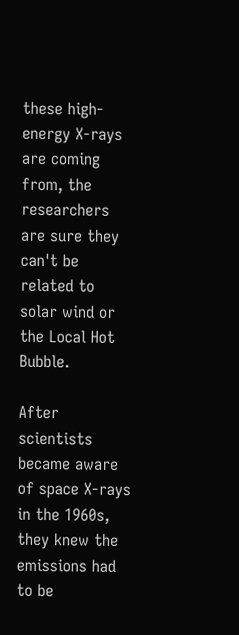these high-energy X-rays are coming from, the researchers are sure they can't be related to solar wind or the Local Hot Bubble.

After scientists became aware of space X-rays in the 1960s, they knew the emissions had to be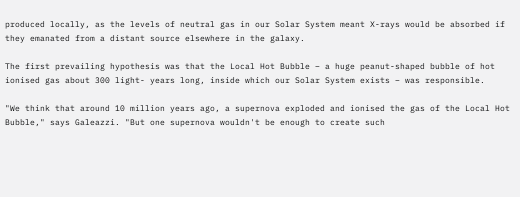produced locally, as the levels of neutral gas in our Solar System meant X-rays would be absorbed if they emanated from a distant source elsewhere in the galaxy.

The first prevailing hypothesis was that the Local Hot Bubble – a huge peanut-shaped bubble of hot ionised gas about 300 light- years long, inside which our Solar System exists – was responsible.

"We think that around 10 million years ago, a supernova exploded and ionised the gas of the Local Hot Bubble," says Galeazzi. "But one supernova wouldn't be enough to create such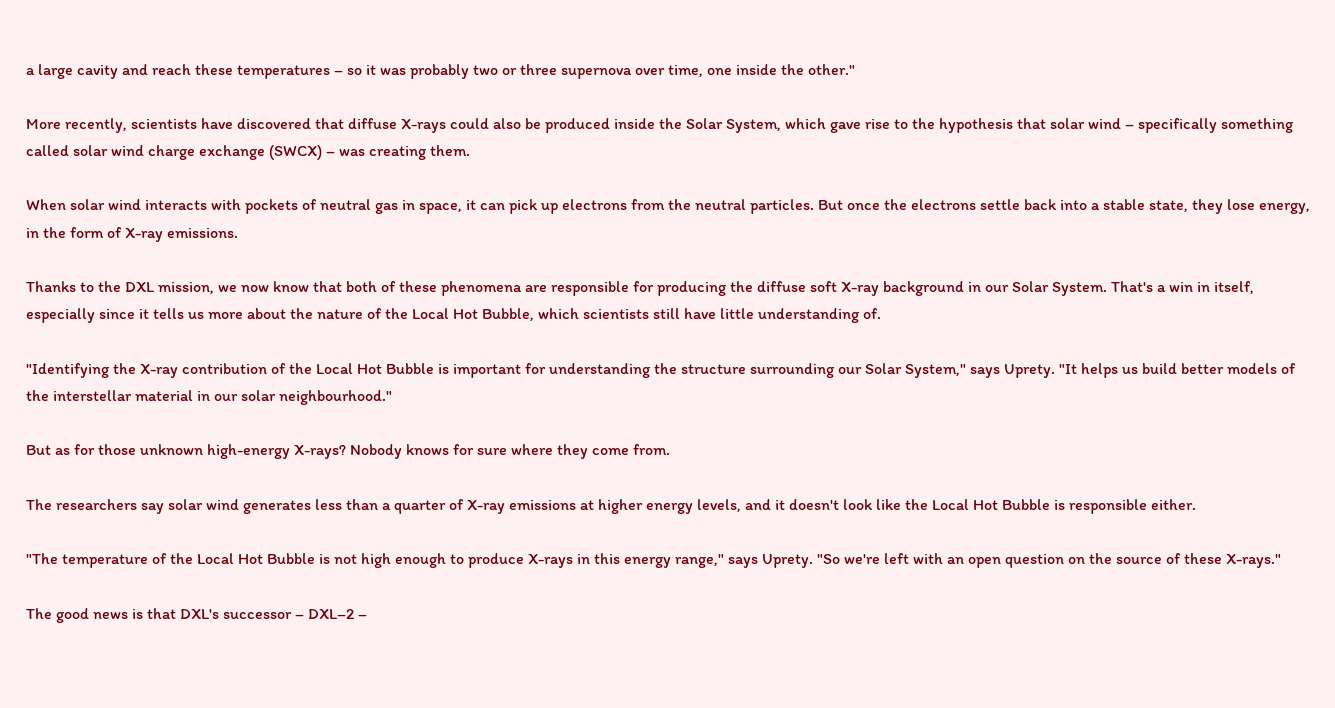a large cavity and reach these temperatures – so it was probably two or three supernova over time, one inside the other."

More recently, scientists have discovered that diffuse X-rays could also be produced inside the Solar System, which gave rise to the hypothesis that solar wind – specifically something called solar wind charge exchange (SWCX) – was creating them.

When solar wind interacts with pockets of neutral gas in space, it can pick up electrons from the neutral particles. But once the electrons settle back into a stable state, they lose energy, in the form of X-ray emissions.

Thanks to the DXL mission, we now know that both of these phenomena are responsible for producing the diffuse soft X-ray background in our Solar System. That's a win in itself, especially since it tells us more about the nature of the Local Hot Bubble, which scientists still have little understanding of.

"Identifying the X-ray contribution of the Local Hot Bubble is important for understanding the structure surrounding our Solar System," says Uprety. "It helps us build better models of the interstellar material in our solar neighbourhood."

But as for those unknown high-energy X-rays? Nobody knows for sure where they come from.

The researchers say solar wind generates less than a quarter of X-ray emissions at higher energy levels, and it doesn't look like the Local Hot Bubble is responsible either.

"The temperature of the Local Hot Bubble is not high enough to produce X-rays in this energy range," says Uprety. "So we're left with an open question on the source of these X-rays."

The good news is that DXL's successor – DXL–2 –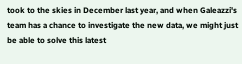took to the skies in December last year, and when Galeazzi's team has a chance to investigate the new data, we might just be able to solve this latest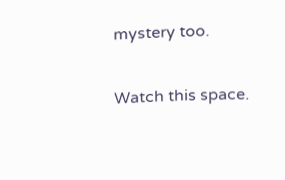mystery too.

Watch this space.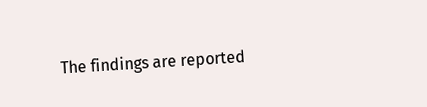The findings are reported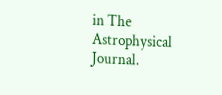in The Astrophysical Journal.